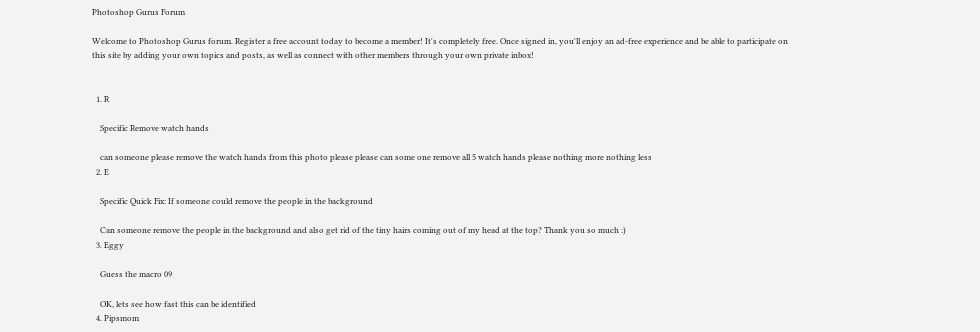Photoshop Gurus Forum

Welcome to Photoshop Gurus forum. Register a free account today to become a member! It's completely free. Once signed in, you'll enjoy an ad-free experience and be able to participate on this site by adding your own topics and posts, as well as connect with other members through your own private inbox!


  1. R

    Specific Remove watch hands

    can someone please remove the watch hands from this photo please please can some one remove all 5 watch hands please nothing more nothing less
  2. E

    Specific Quick Fix: If someone could remove the people in the background

    Can someone remove the people in the background and also get rid of the tiny hairs coming out of my head at the top? Thank you so much :)
  3. Eggy

    Guess the macro 09

    OK, lets see how fast this can be identified
  4. Pipsmom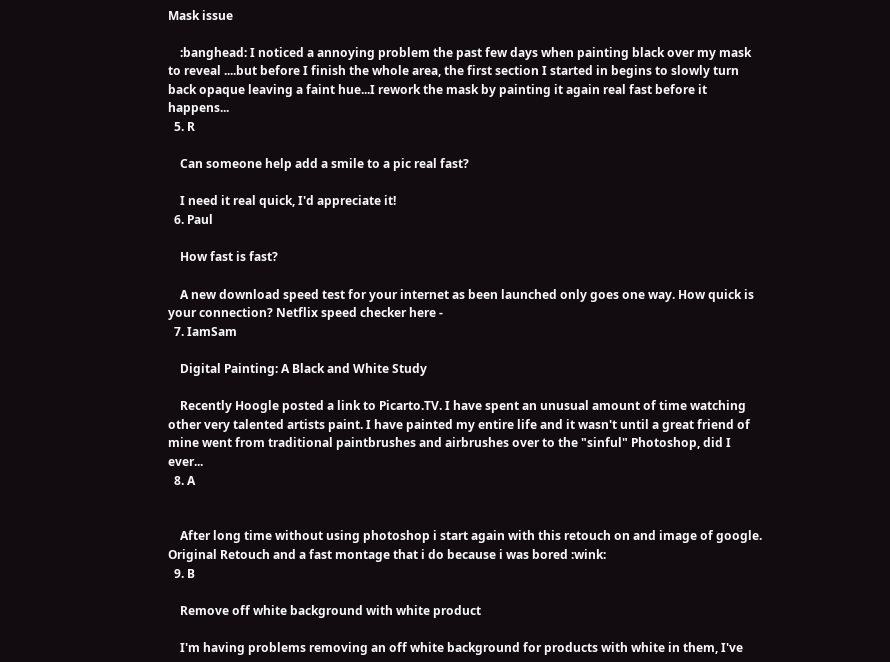Mask issue

    :banghead: I noticed a annoying problem the past few days when painting black over my mask to reveal ....but before I finish the whole area, the first section I started in begins to slowly turn back opaque leaving a faint hue...I rework the mask by painting it again real fast before it happens...
  5. R

    Can someone help add a smile to a pic real fast?

    I need it real quick, I'd appreciate it!
  6. Paul

    How fast is fast?

    A new download speed test for your internet as been launched only goes one way. How quick is your connection? Netflix speed checker here -
  7. IamSam

    Digital Painting: A Black and White Study

    Recently Hoogle posted a link to Picarto.TV. I have spent an unusual amount of time watching other very talented artists paint. I have painted my entire life and it wasn't until a great friend of mine went from traditional paintbrushes and airbrushes over to the "sinful" Photoshop, did I ever...
  8. A


    After long time without using photoshop i start again with this retouch on and image of google. Original Retouch and a fast montage that i do because i was bored :wink:
  9. B

    Remove off white background with white product

    I'm having problems removing an off white background for products with white in them, I've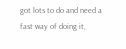got lots to do and need a fast way of doing it,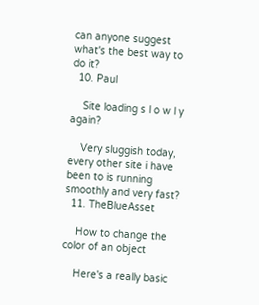can anyone suggest what's the best way to do it?
  10. Paul

    Site loading s l o w l y again?

    Very sluggish today, every other site i have been to is running smoothly and very fast?
  11. TheBlueAsset

    How to change the color of an object

    Here's a really basic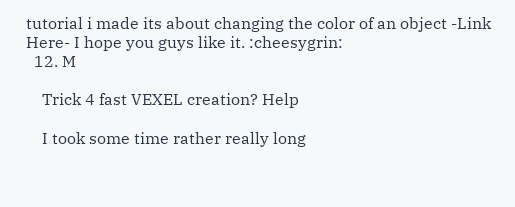tutorial i made its about changing the color of an object -Link Here- I hope you guys like it. :cheesygrin:
  12. M

    Trick 4 fast VEXEL creation? Help

    I took some time rather really long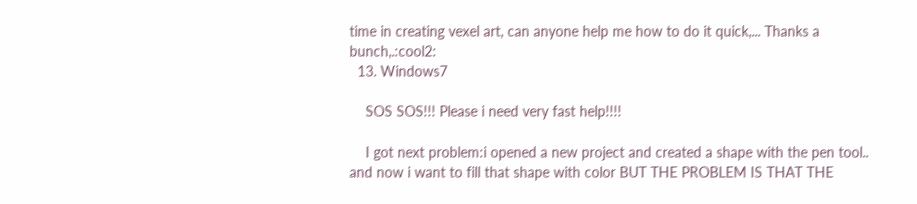time in creating vexel art, can anyone help me how to do it quick,... Thanks a bunch,.:cool2:
  13. Windows7

    SOS SOS!!! Please i need very fast help!!!!

    I got next problem:i opened a new project and created a shape with the pen tool.. and now i want to fill that shape with color BUT THE PROBLEM IS THAT THE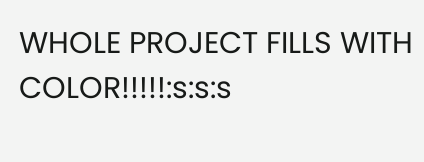WHOLE PROJECT FILLS WITH COLOR!!!!!:s:s:s